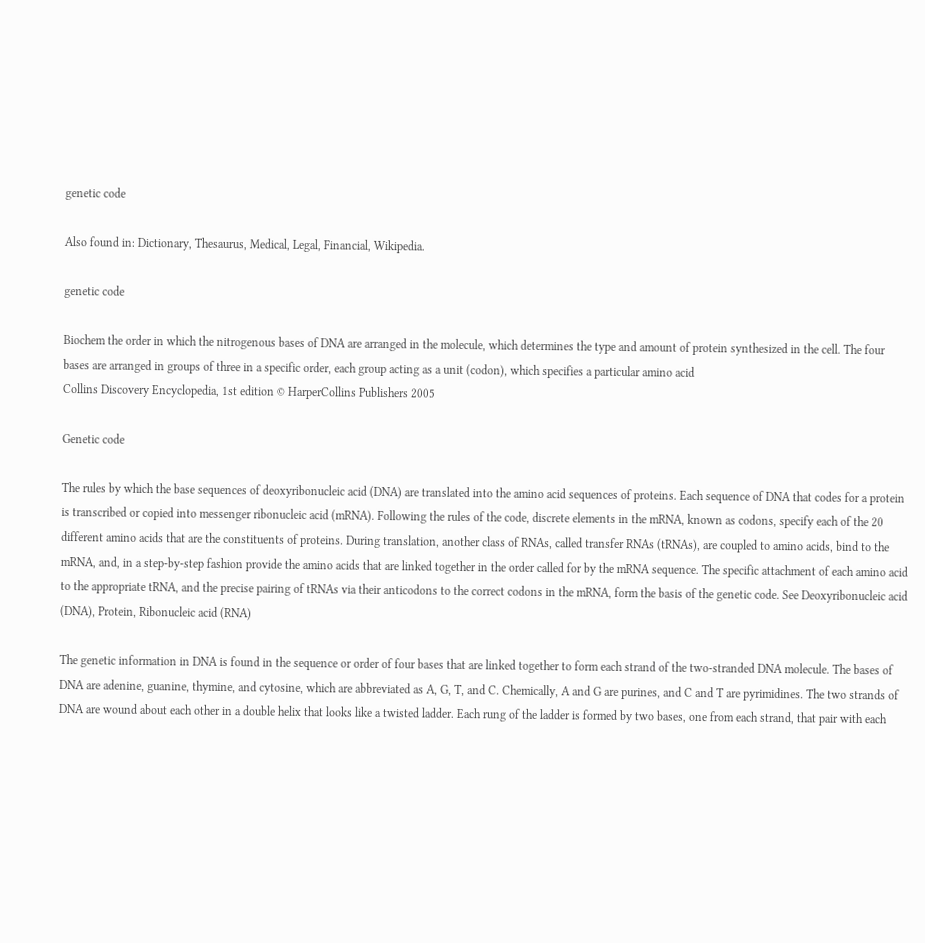genetic code

Also found in: Dictionary, Thesaurus, Medical, Legal, Financial, Wikipedia.

genetic code

Biochem the order in which the nitrogenous bases of DNA are arranged in the molecule, which determines the type and amount of protein synthesized in the cell. The four bases are arranged in groups of three in a specific order, each group acting as a unit (codon), which specifies a particular amino acid
Collins Discovery Encyclopedia, 1st edition © HarperCollins Publishers 2005

Genetic code

The rules by which the base sequences of deoxyribonucleic acid (DNA) are translated into the amino acid sequences of proteins. Each sequence of DNA that codes for a protein is transcribed or copied into messenger ribonucleic acid (mRNA). Following the rules of the code, discrete elements in the mRNA, known as codons, specify each of the 20 different amino acids that are the constituents of proteins. During translation, another class of RNAs, called transfer RNAs (tRNAs), are coupled to amino acids, bind to the mRNA, and, in a step-by-step fashion provide the amino acids that are linked together in the order called for by the mRNA sequence. The specific attachment of each amino acid to the appropriate tRNA, and the precise pairing of tRNAs via their anticodons to the correct codons in the mRNA, form the basis of the genetic code. See Deoxyribonucleic acid (DNA), Protein, Ribonucleic acid (RNA)

The genetic information in DNA is found in the sequence or order of four bases that are linked together to form each strand of the two-stranded DNA molecule. The bases of DNA are adenine, guanine, thymine, and cytosine, which are abbreviated as A, G, T, and C. Chemically, A and G are purines, and C and T are pyrimidines. The two strands of DNA are wound about each other in a double helix that looks like a twisted ladder. Each rung of the ladder is formed by two bases, one from each strand, that pair with each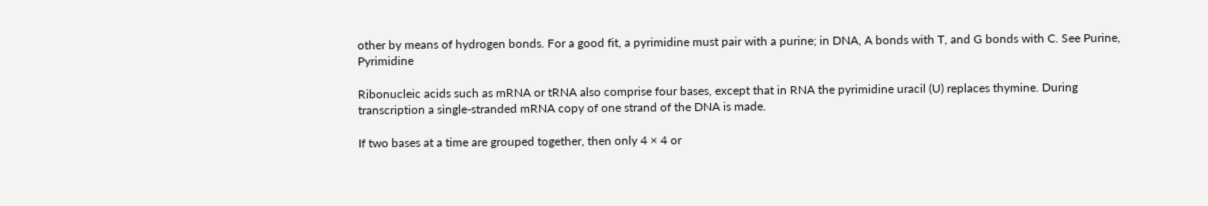other by means of hydrogen bonds. For a good fit, a pyrimidine must pair with a purine; in DNA, A bonds with T, and G bonds with C. See Purine, Pyrimidine

Ribonucleic acids such as mRNA or tRNA also comprise four bases, except that in RNA the pyrimidine uracil (U) replaces thymine. During transcription a single-stranded mRNA copy of one strand of the DNA is made.

If two bases at a time are grouped together, then only 4 × 4 or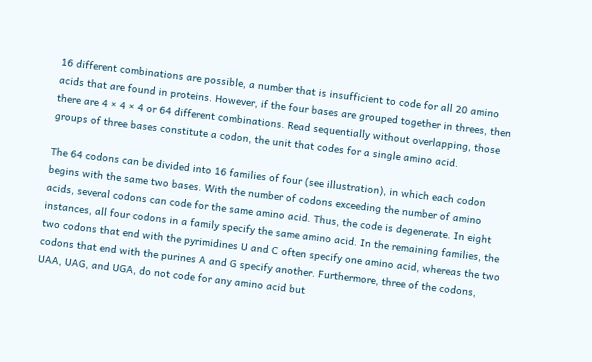16 different combinations are possible, a number that is insufficient to code for all 20 amino acids that are found in proteins. However, if the four bases are grouped together in threes, then there are 4 × 4 × 4 or 64 different combinations. Read sequentially without overlapping, those groups of three bases constitute a codon, the unit that codes for a single amino acid.

The 64 codons can be divided into 16 families of four (see illustration), in which each codon begins with the same two bases. With the number of codons exceeding the number of amino acids, several codons can code for the same amino acid. Thus, the code is degenerate. In eight instances, all four codons in a family specify the same amino acid. In the remaining families, the two codons that end with the pyrimidines U and C often specify one amino acid, whereas the two codons that end with the purines A and G specify another. Furthermore, three of the codons, UAA, UAG, and UGA, do not code for any amino acid but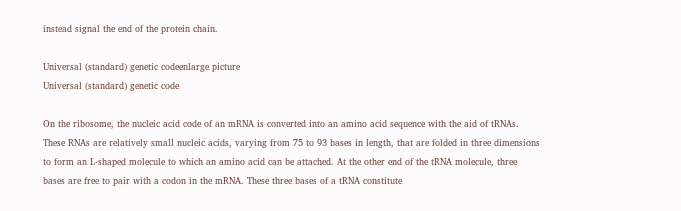instead signal the end of the protein chain.

Universal (standard) genetic codeenlarge picture
Universal (standard) genetic code

On the ribosome, the nucleic acid code of an mRNA is converted into an amino acid sequence with the aid of tRNAs. These RNAs are relatively small nucleic acids, varying from 75 to 93 bases in length, that are folded in three dimensions to form an L-shaped molecule to which an amino acid can be attached. At the other end of the tRNA molecule, three bases are free to pair with a codon in the mRNA. These three bases of a tRNA constitute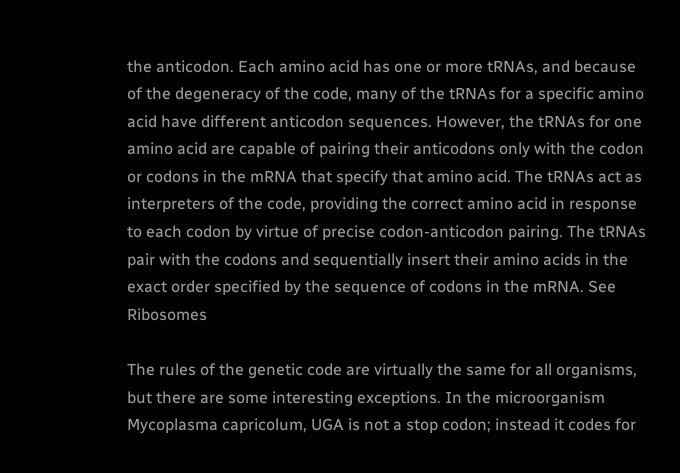the anticodon. Each amino acid has one or more tRNAs, and because of the degeneracy of the code, many of the tRNAs for a specific amino acid have different anticodon sequences. However, the tRNAs for one amino acid are capable of pairing their anticodons only with the codon or codons in the mRNA that specify that amino acid. The tRNAs act as interpreters of the code, providing the correct amino acid in response to each codon by virtue of precise codon-anticodon pairing. The tRNAs pair with the codons and sequentially insert their amino acids in the exact order specified by the sequence of codons in the mRNA. See Ribosomes

The rules of the genetic code are virtually the same for all organisms, but there are some interesting exceptions. In the microorganism Mycoplasma capricolum, UGA is not a stop codon; instead it codes for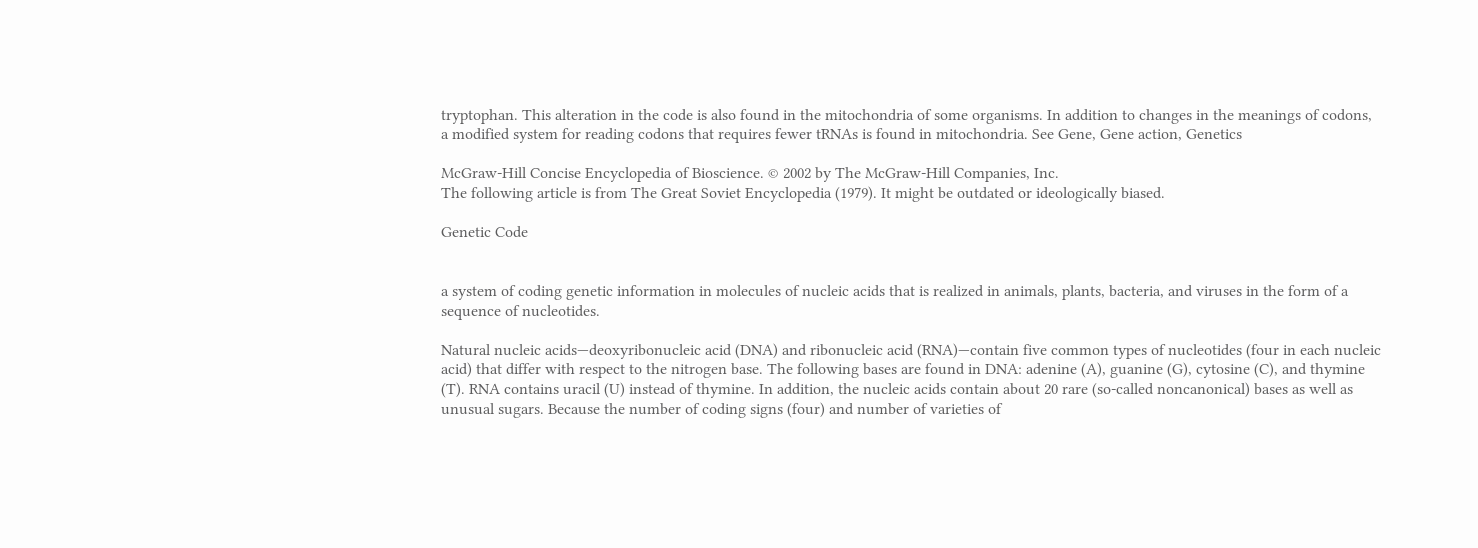tryptophan. This alteration in the code is also found in the mitochondria of some organisms. In addition to changes in the meanings of codons, a modified system for reading codons that requires fewer tRNAs is found in mitochondria. See Gene, Gene action, Genetics

McGraw-Hill Concise Encyclopedia of Bioscience. © 2002 by The McGraw-Hill Companies, Inc.
The following article is from The Great Soviet Encyclopedia (1979). It might be outdated or ideologically biased.

Genetic Code


a system of coding genetic information in molecules of nucleic acids that is realized in animals, plants, bacteria, and viruses in the form of a sequence of nucleotides.

Natural nucleic acids—deoxyribonucleic acid (DNA) and ribonucleic acid (RNA)—contain five common types of nucleotides (four in each nucleic acid) that differ with respect to the nitrogen base. The following bases are found in DNA: adenine (A), guanine (G), cytosine (C), and thymine (T). RNA contains uracil (U) instead of thymine. In addition, the nucleic acids contain about 20 rare (so-called noncanonical) bases as well as unusual sugars. Because the number of coding signs (four) and number of varieties of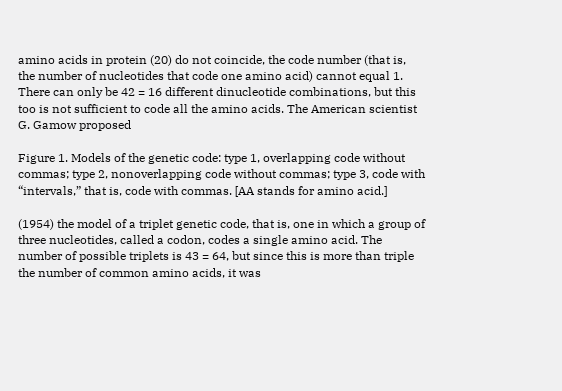amino acids in protein (20) do not coincide, the code number (that is, the number of nucleotides that code one amino acid) cannot equal 1. There can only be 42 = 16 different dinucleotide combinations, but this too is not sufficient to code all the amino acids. The American scientist G. Gamow proposed

Figure 1. Models of the genetic code: type 1, overlapping code without commas; type 2, nonoverlapping code without commas; type 3, code with “intervals,” that is, code with commas. [AA stands for amino acid.]

(1954) the model of a triplet genetic code, that is, one in which a group of three nucleotides, called a codon, codes a single amino acid. The number of possible triplets is 43 = 64, but since this is more than triple the number of common amino acids, it was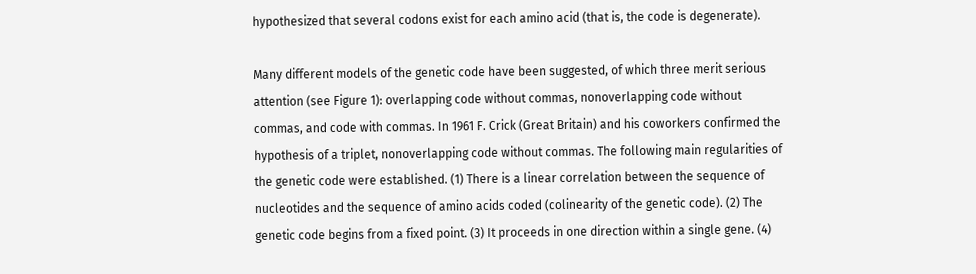hypothesized that several codons exist for each amino acid (that is, the code is degenerate).

Many different models of the genetic code have been suggested, of which three merit serious attention (see Figure 1): overlapping code without commas, nonoverlapping code without commas, and code with commas. In 1961 F. Crick (Great Britain) and his coworkers confirmed the hypothesis of a triplet, nonoverlapping code without commas. The following main regularities of the genetic code were established. (1) There is a linear correlation between the sequence of nucleotides and the sequence of amino acids coded (colinearity of the genetic code). (2) The genetic code begins from a fixed point. (3) It proceeds in one direction within a single gene. (4)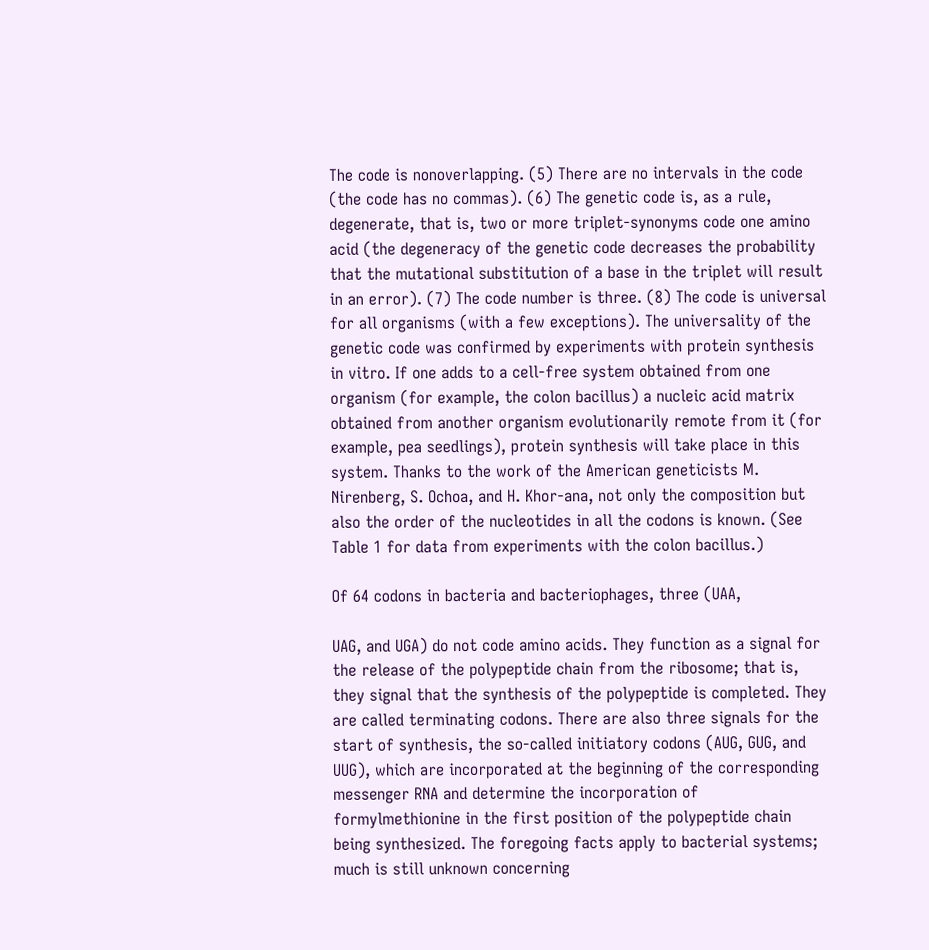The code is nonoverlapping. (5) There are no intervals in the code (the code has no commas). (6) The genetic code is, as a rule, degenerate, that is, two or more triplet-synonyms code one amino acid (the degeneracy of the genetic code decreases the probability that the mutational substitution of a base in the triplet will result in an error). (7) The code number is three. (8) The code is universal for all organisms (with a few exceptions). The universality of the genetic code was confirmed by experiments with protein synthesis in vitro. If one adds to a cell-free system obtained from one organism (for example, the colon bacillus) a nucleic acid matrix obtained from another organism evolutionarily remote from it (for example, pea seedlings), protein synthesis will take place in this system. Thanks to the work of the American geneticists M. Nirenberg, S. Ochoa, and H. Khor-ana, not only the composition but also the order of the nucleotides in all the codons is known. (See Table 1 for data from experiments with the colon bacillus.)

Of 64 codons in bacteria and bacteriophages, three (UAA,

UAG, and UGA) do not code amino acids. They function as a signal for the release of the polypeptide chain from the ribosome; that is, they signal that the synthesis of the polypeptide is completed. They are called terminating codons. There are also three signals for the start of synthesis, the so-called initiatory codons (AUG, GUG, and UUG), which are incorporated at the beginning of the corresponding messenger RNA and determine the incorporation of formylmethionine in the first position of the polypeptide chain being synthesized. The foregoing facts apply to bacterial systems; much is still unknown concerning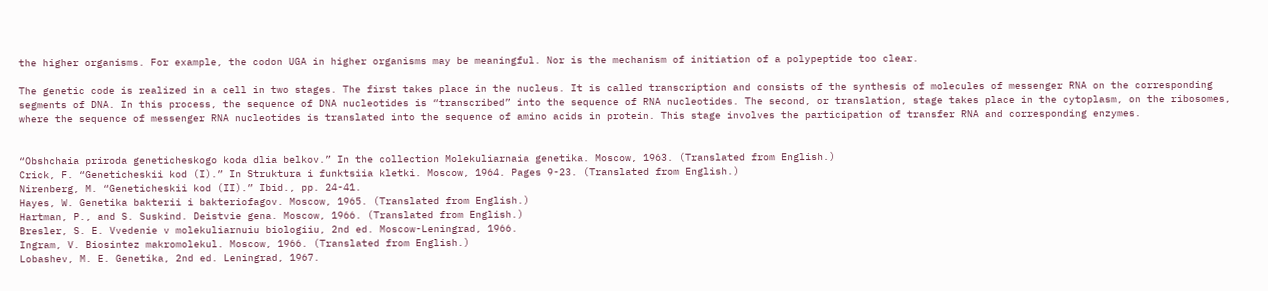the higher organisms. For example, the codon UGA in higher organisms may be meaningful. Nor is the mechanism of initiation of a polypeptide too clear.

The genetic code is realized in a cell in two stages. The first takes place in the nucleus. It is called transcription and consists of the synthesis of molecules of messenger RNA on the corresponding segments of DNA. In this process, the sequence of DNA nucleotides is “transcribed” into the sequence of RNA nucleotides. The second, or translation, stage takes place in the cytoplasm, on the ribosomes, where the sequence of messenger RNA nucleotides is translated into the sequence of amino acids in protein. This stage involves the participation of transfer RNA and corresponding enzymes.


“Obshchaia priroda geneticheskogo koda dlia belkov.” In the collection Molekuliarnaia genetika. Moscow, 1963. (Translated from English.)
Crick, F. “Geneticheskii kod (I).” In Struktura i funktsiia kletki. Moscow, 1964. Pages 9-23. (Translated from English.)
Nirenberg, M. “Geneticheskii kod (II).” Ibid., pp. 24-41.
Hayes, W. Genetika bakterii i bakteriofagov. Moscow, 1965. (Translated from English.)
Hartman, P., and S. Suskind. Deistvie gena. Moscow, 1966. (Translated from English.)
Bresler, S. E. Vvedenie v molekuliarnuiu biologiiu, 2nd ed. Moscow-Leningrad, 1966.
Ingram, V. Biosintez makromolekul. Moscow, 1966. (Translated from English.)
Lobashev, M. E. Genetika, 2nd ed. Leningrad, 1967.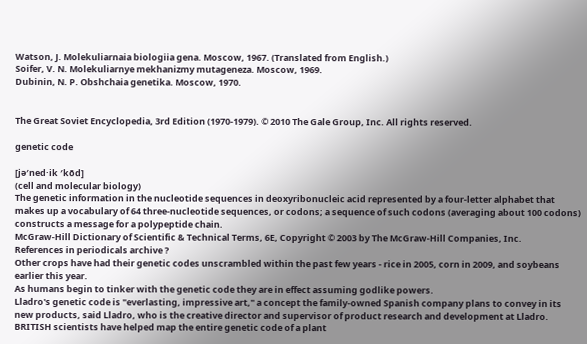Watson, J. Molekuliarnaia biologiia gena. Moscow, 1967. (Translated from English.)
Soifer, V. N. Molekuliarnye mekhanizmy mutageneza. Moscow, 1969.
Dubinin, N. P. Obshchaia genetika. Moscow, 1970.


The Great Soviet Encyclopedia, 3rd Edition (1970-1979). © 2010 The Gale Group, Inc. All rights reserved.

genetic code

[jə′ned·ik ′kōd]
(cell and molecular biology)
The genetic information in the nucleotide sequences in deoxyribonucleic acid represented by a four-letter alphabet that makes up a vocabulary of 64 three-nucleotide sequences, or codons; a sequence of such codons (averaging about 100 codons) constructs a message for a polypeptide chain.
McGraw-Hill Dictionary of Scientific & Technical Terms, 6E, Copyright © 2003 by The McGraw-Hill Companies, Inc.
References in periodicals archive ?
Other crops have had their genetic codes unscrambled within the past few years - rice in 2005, corn in 2009, and soybeans earlier this year.
As humans begin to tinker with the genetic code they are in effect assuming godlike powers.
Lladro's genetic code is "everlasting, impressive art," a concept the family-owned Spanish company plans to convey in its new products, said Lladro, who is the creative director and supervisor of product research and development at Lladro.
BRITISH scientists have helped map the entire genetic code of a plant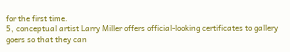for the first time.
5, conceptual artist Larry Miller offers official-looking certificates to gallery goers so that they can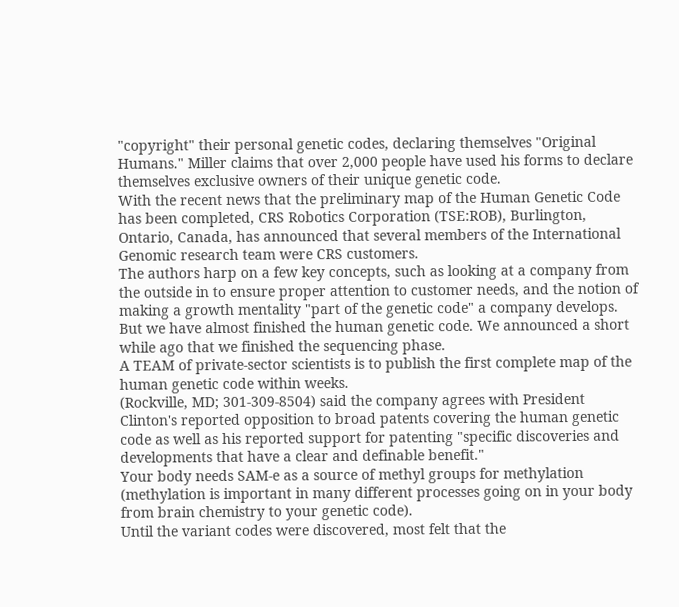"copyright" their personal genetic codes, declaring themselves "Original Humans." Miller claims that over 2,000 people have used his forms to declare themselves exclusive owners of their unique genetic code.
With the recent news that the preliminary map of the Human Genetic Code has been completed, CRS Robotics Corporation (TSE:ROB), Burlington, Ontario, Canada, has announced that several members of the International Genomic research team were CRS customers.
The authors harp on a few key concepts, such as looking at a company from the outside in to ensure proper attention to customer needs, and the notion of making a growth mentality "part of the genetic code" a company develops.
But we have almost finished the human genetic code. We announced a short while ago that we finished the sequencing phase.
A TEAM of private-sector scientists is to publish the first complete map of the human genetic code within weeks.
(Rockville, MD; 301-309-8504) said the company agrees with President Clinton's reported opposition to broad patents covering the human genetic code as well as his reported support for patenting "specific discoveries and developments that have a clear and definable benefit."
Your body needs SAM-e as a source of methyl groups for methylation (methylation is important in many different processes going on in your body from brain chemistry to your genetic code).
Until the variant codes were discovered, most felt that the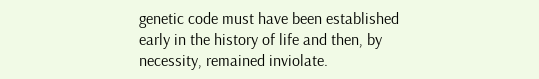genetic code must have been established early in the history of life and then, by necessity, remained inviolate.